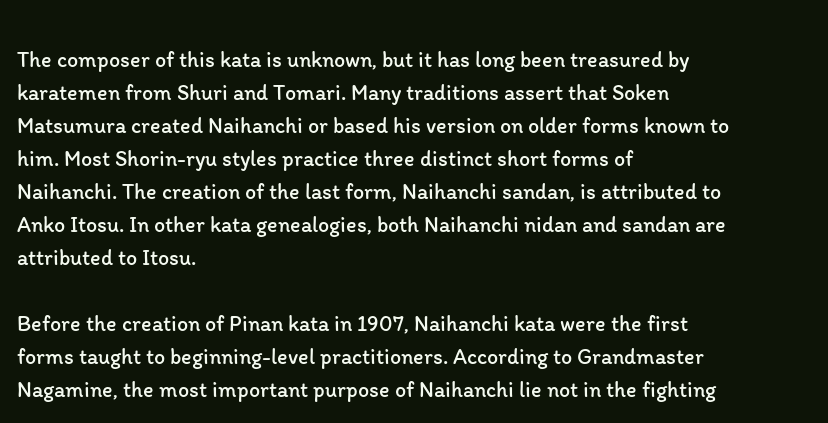The composer of this kata is unknown, but it has long been treasured by karatemen from Shuri and Tomari. Many traditions assert that Soken Matsumura created Naihanchi or based his version on older forms known to him. Most Shorin-ryu styles practice three distinct short forms of Naihanchi. The creation of the last form, Naihanchi sandan, is attributed to Anko Itosu. In other kata genealogies, both Naihanchi nidan and sandan are attributed to Itosu.

Before the creation of Pinan kata in 1907, Naihanchi kata were the first forms taught to beginning-level practitioners. According to Grandmaster Nagamine, the most important purpose of Naihanchi lie not in the fighting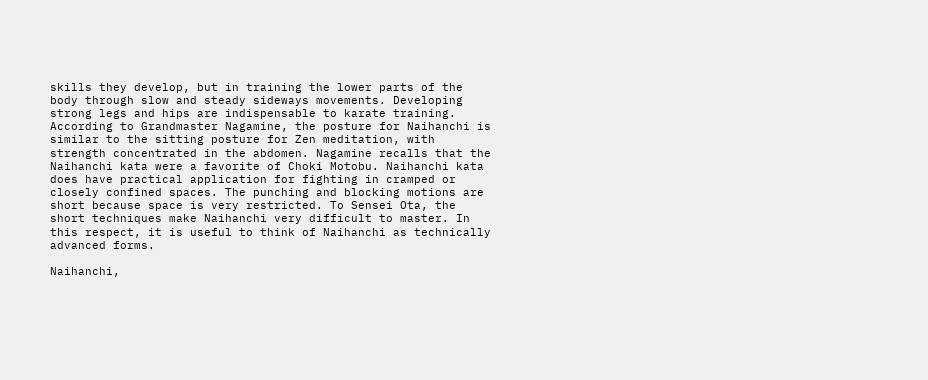skills they develop, but in training the lower parts of the body through slow and steady sideways movements. Developing strong legs and hips are indispensable to karate training. According to Grandmaster Nagamine, the posture for Naihanchi is similar to the sitting posture for Zen meditation, with strength concentrated in the abdomen. Nagamine recalls that the Naihanchi kata were a favorite of Choki Motobu. Naihanchi kata does have practical application for fighting in cramped or closely confined spaces. The punching and blocking motions are short because space is very restricted. To Sensei Ota, the short techniques make Naihanchi very difficult to master. In this respect, it is useful to think of Naihanchi as technically advanced forms.

Naihanchi,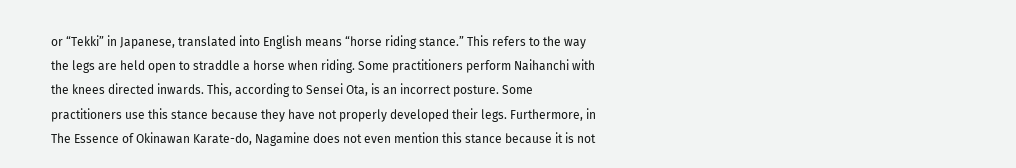or “Tekki” in Japanese, translated into English means “horse riding stance.” This refers to the way the legs are held open to straddle a horse when riding. Some practitioners perform Naihanchi with the knees directed inwards. This, according to Sensei Ota, is an incorrect posture. Some practitioners use this stance because they have not properly developed their legs. Furthermore, in The Essence of Okinawan Karate-do, Nagamine does not even mention this stance because it is not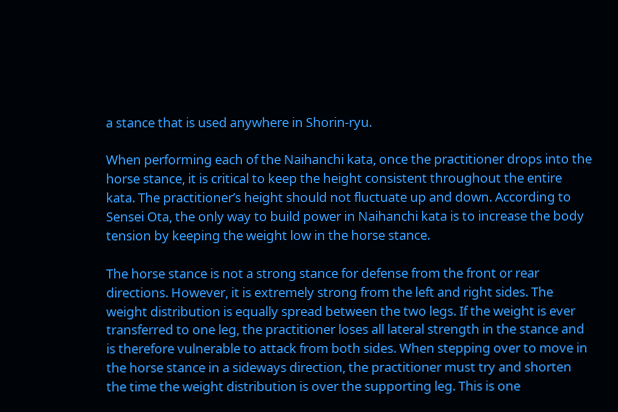a stance that is used anywhere in Shorin-ryu.

When performing each of the Naihanchi kata, once the practitioner drops into the horse stance, it is critical to keep the height consistent throughout the entire kata. The practitioner’s height should not fluctuate up and down. According to Sensei Ota, the only way to build power in Naihanchi kata is to increase the body tension by keeping the weight low in the horse stance.

The horse stance is not a strong stance for defense from the front or rear directions. However, it is extremely strong from the left and right sides. The weight distribution is equally spread between the two legs. If the weight is ever transferred to one leg, the practitioner loses all lateral strength in the stance and is therefore vulnerable to attack from both sides. When stepping over to move in the horse stance in a sideways direction, the practitioner must try and shorten the time the weight distribution is over the supporting leg. This is one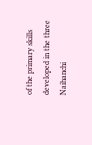of the primary skills developed in the three Naihanchi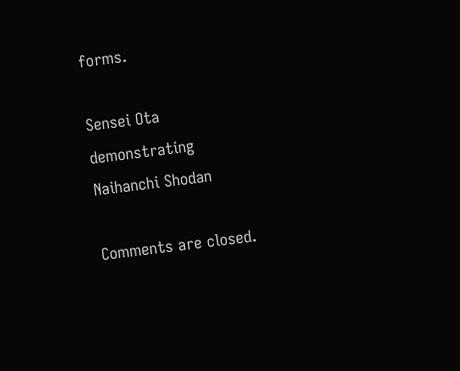forms.

Sensei Ota demonstrating Naihanchi Shodan

Comments are closed.